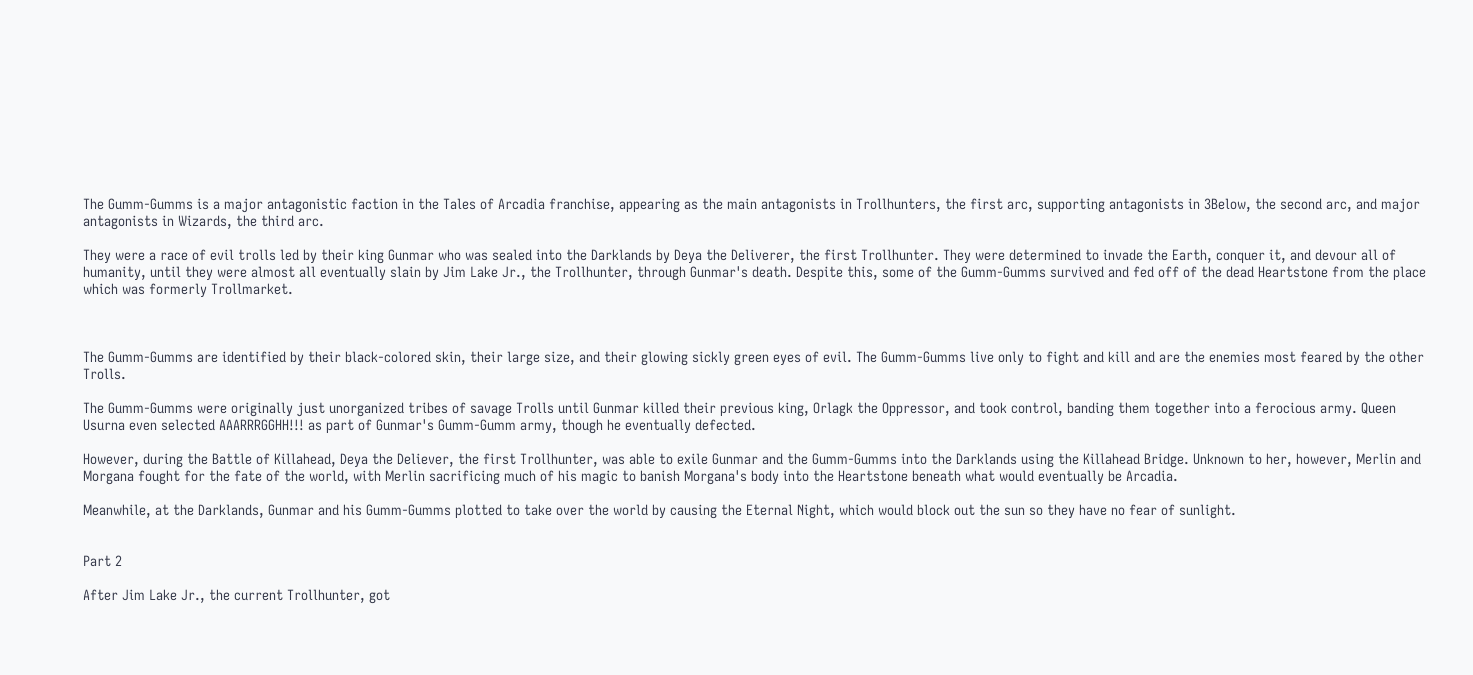The Gumm-Gumms is a major antagonistic faction in the Tales of Arcadia franchise, appearing as the main antagonists in Trollhunters, the first arc, supporting antagonists in 3Below, the second arc, and major antagonists in Wizards, the third arc.

They were a race of evil trolls led by their king Gunmar who was sealed into the Darklands by Deya the Deliverer, the first Trollhunter. They were determined to invade the Earth, conquer it, and devour all of humanity, until they were almost all eventually slain by Jim Lake Jr., the Trollhunter, through Gunmar's death. Despite this, some of the Gumm-Gumms survived and fed off of the dead Heartstone from the place which was formerly Trollmarket.



The Gumm-Gumms are identified by their black-colored skin, their large size, and their glowing sickly green eyes of evil. The Gumm-Gumms live only to fight and kill and are the enemies most feared by the other Trolls.

The Gumm-Gumms were originally just unorganized tribes of savage Trolls until Gunmar killed their previous king, Orlagk the Oppressor, and took control, banding them together into a ferocious army. Queen Usurna even selected AAARRRGGHH!!! as part of Gunmar's Gumm-Gumm army, though he eventually defected.

However, during the Battle of Killahead, Deya the Deliever, the first Trollhunter, was able to exile Gunmar and the Gumm-Gumms into the Darklands using the Killahead Bridge. Unknown to her, however, Merlin and Morgana fought for the fate of the world, with Merlin sacrificing much of his magic to banish Morgana's body into the Heartstone beneath what would eventually be Arcadia.

Meanwhile, at the Darklands, Gunmar and his Gumm-Gumms plotted to take over the world by causing the Eternal Night, which would block out the sun so they have no fear of sunlight.


Part 2

After Jim Lake Jr., the current Trollhunter, got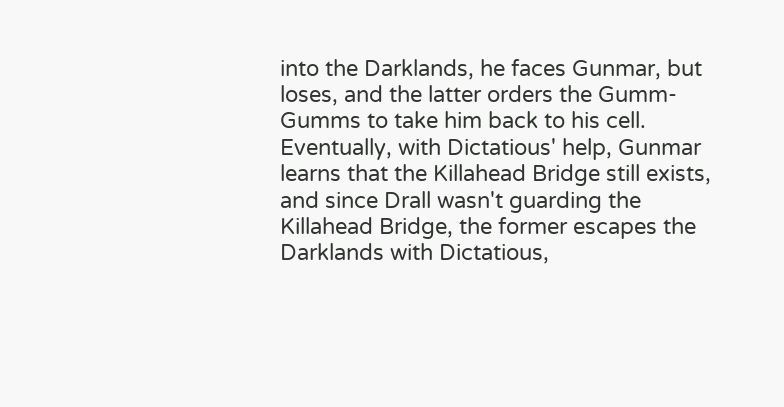into the Darklands, he faces Gunmar, but loses, and the latter orders the Gumm-Gumms to take him back to his cell. Eventually, with Dictatious' help, Gunmar learns that the Killahead Bridge still exists, and since Drall wasn't guarding the Killahead Bridge, the former escapes the Darklands with Dictatious,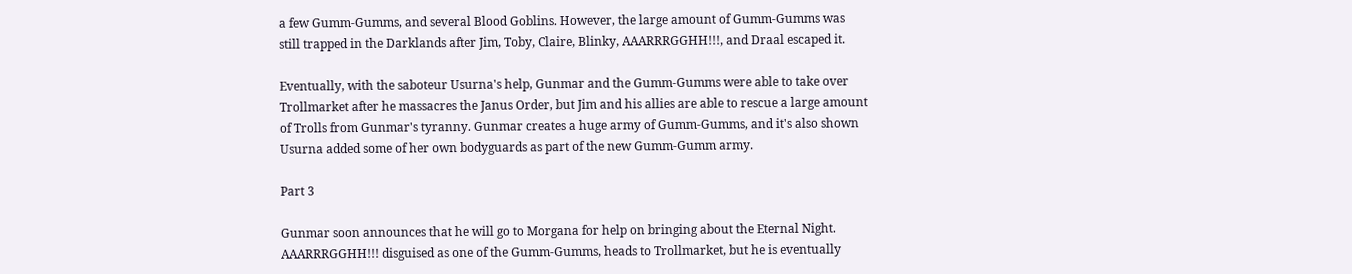a few Gumm-Gumms, and several Blood Goblins. However, the large amount of Gumm-Gumms was still trapped in the Darklands after Jim, Toby, Claire, Blinky, AAARRRGGHH!!!, and Draal escaped it.

Eventually, with the saboteur Usurna's help, Gunmar and the Gumm-Gumms were able to take over Trollmarket after he massacres the Janus Order, but Jim and his allies are able to rescue a large amount of Trolls from Gunmar's tyranny. Gunmar creates a huge army of Gumm-Gumms, and it's also shown Usurna added some of her own bodyguards as part of the new Gumm-Gumm army.

Part 3

Gunmar soon announces that he will go to Morgana for help on bringing about the Eternal Night. AAARRRGGHH!!! disguised as one of the Gumm-Gumms, heads to Trollmarket, but he is eventually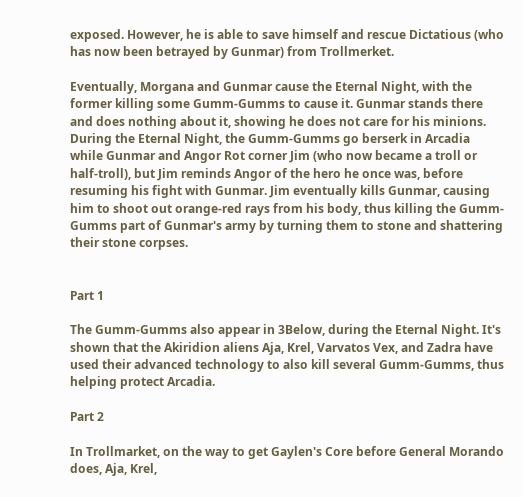exposed. However, he is able to save himself and rescue Dictatious (who has now been betrayed by Gunmar) from Trollmerket.

Eventually, Morgana and Gunmar cause the Eternal Night, with the former killing some Gumm-Gumms to cause it. Gunmar stands there and does nothing about it, showing he does not care for his minions. During the Eternal Night, the Gumm-Gumms go berserk in Arcadia while Gunmar and Angor Rot corner Jim (who now became a troll or half-troll), but Jim reminds Angor of the hero he once was, before resuming his fight with Gunmar. Jim eventually kills Gunmar, causing him to shoot out orange-red rays from his body, thus killing the Gumm-Gumms part of Gunmar's army by turning them to stone and shattering their stone corpses.


Part 1

The Gumm-Gumms also appear in 3Below, during the Eternal Night. It's shown that the Akiridion aliens Aja, Krel, Varvatos Vex, and Zadra have used their advanced technology to also kill several Gumm-Gumms, thus helping protect Arcadia.

Part 2

In Trollmarket, on the way to get Gaylen's Core before General Morando does, Aja, Krel,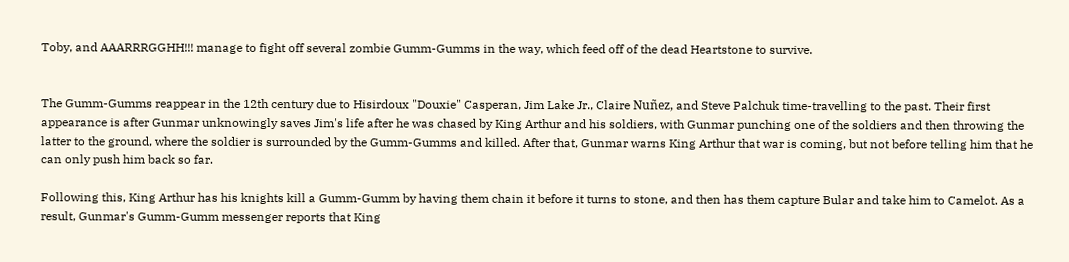Toby, and AAARRRGGHH!!! manage to fight off several zombie Gumm-Gumms in the way, which feed off of the dead Heartstone to survive.


The Gumm-Gumms reappear in the 12th century due to Hisirdoux "Douxie" Casperan, Jim Lake Jr., Claire Nuñez, and Steve Palchuk time-travelling to the past. Their first appearance is after Gunmar unknowingly saves Jim's life after he was chased by King Arthur and his soldiers, with Gunmar punching one of the soldiers and then throwing the latter to the ground, where the soldier is surrounded by the Gumm-Gumms and killed. After that, Gunmar warns King Arthur that war is coming, but not before telling him that he can only push him back so far.

Following this, King Arthur has his knights kill a Gumm-Gumm by having them chain it before it turns to stone, and then has them capture Bular and take him to Camelot. As a result, Gunmar's Gumm-Gumm messenger reports that King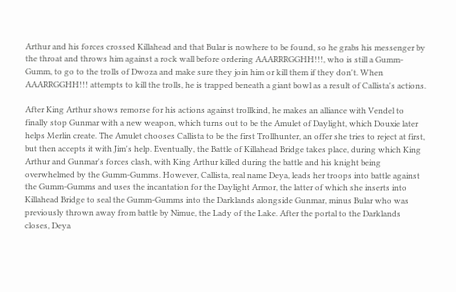Arthur and his forces crossed Killahead and that Bular is nowhere to be found, so he grabs his messenger by the throat and throws him against a rock wall before ordering AAARRRGGHH!!!, who is still a Gumm-Gumm, to go to the trolls of Dwoza and make sure they join him or kill them if they don't. When AAARRGGHH!!! attempts to kill the trolls, he is trapped beneath a giant bowl as a result of Callista's actions.

After King Arthur shows remorse for his actions against trollkind, he makes an alliance with Vendel to finally stop Gunmar with a new weapon, which turns out to be the Amulet of Daylight, which Douxie later helps Merlin create. The Amulet chooses Callista to be the first Trollhunter, an offer she tries to reject at first, but then accepts it with Jim's help. Eventually, the Battle of Killahead Bridge takes place, during which King Arthur and Gunmar's forces clash, with King Arthur killed during the battle and his knight being overwhelmed by the Gumm-Gumms. However, Callista, real name Deya, leads her troops into battle against the Gumm-Gumms and uses the incantation for the Daylight Armor, the latter of which she inserts into Killahead Bridge to seal the Gumm-Gumms into the Darklands alongside Gunmar, minus Bular who was previously thrown away from battle by Nimue, the Lady of the Lake. After the portal to the Darklands closes, Deya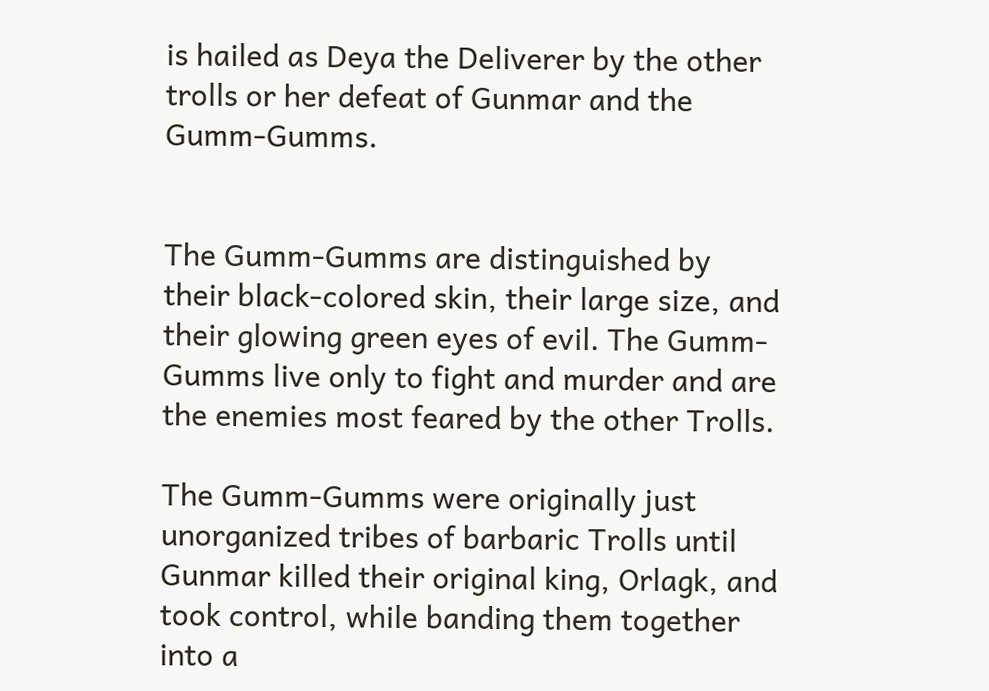is hailed as Deya the Deliverer by the other trolls or her defeat of Gunmar and the Gumm-Gumms.


The Gumm-Gumms are distinguished by their black-colored skin, their large size, and their glowing green eyes of evil. The Gumm-Gumms live only to fight and murder and are the enemies most feared by the other Trolls.

The Gumm-Gumms were originally just unorganized tribes of barbaric Trolls until Gunmar killed their original king, Orlagk, and took control, while banding them together into a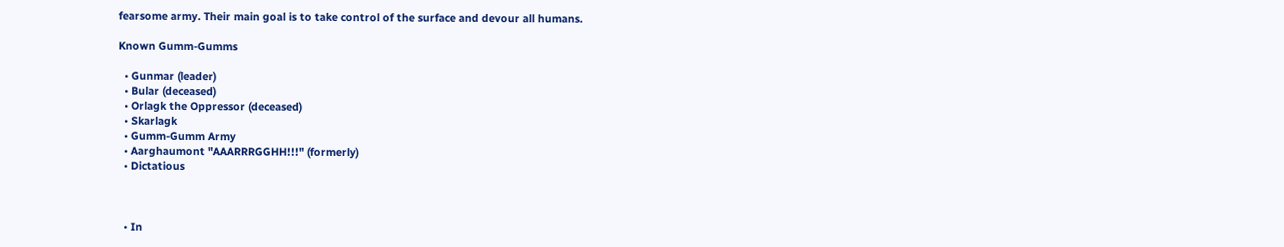fearsome army. Their main goal is to take control of the surface and devour all humans.

Known Gumm-Gumms

  • Gunmar (leader)
  • Bular (deceased)
  • Orlagk the Oppressor (deceased)
  • Skarlagk
  • Gumm-Gumm Army
  • Aarghaumont "AAARRRGGHH!!!" (formerly)
  • Dictatious



  • In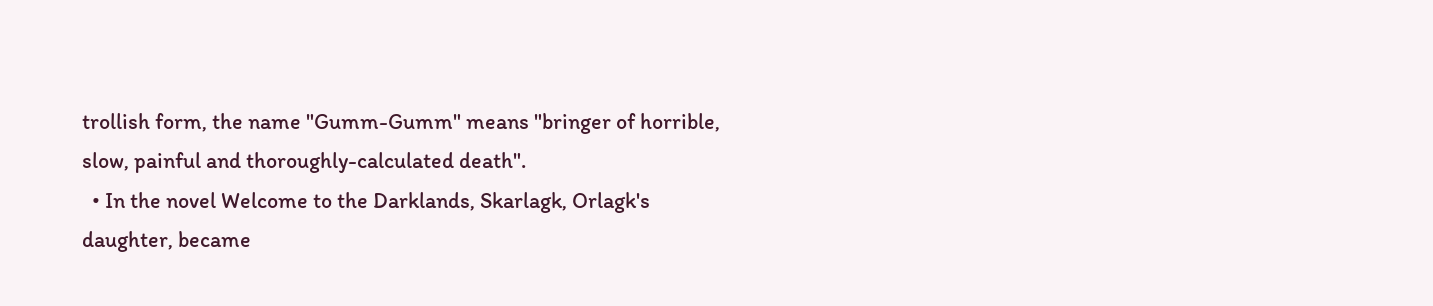trollish form, the name "Gumm-Gumm" means "bringer of horrible, slow, painful and thoroughly-calculated death".
  • In the novel Welcome to the Darklands, Skarlagk, Orlagk's daughter, became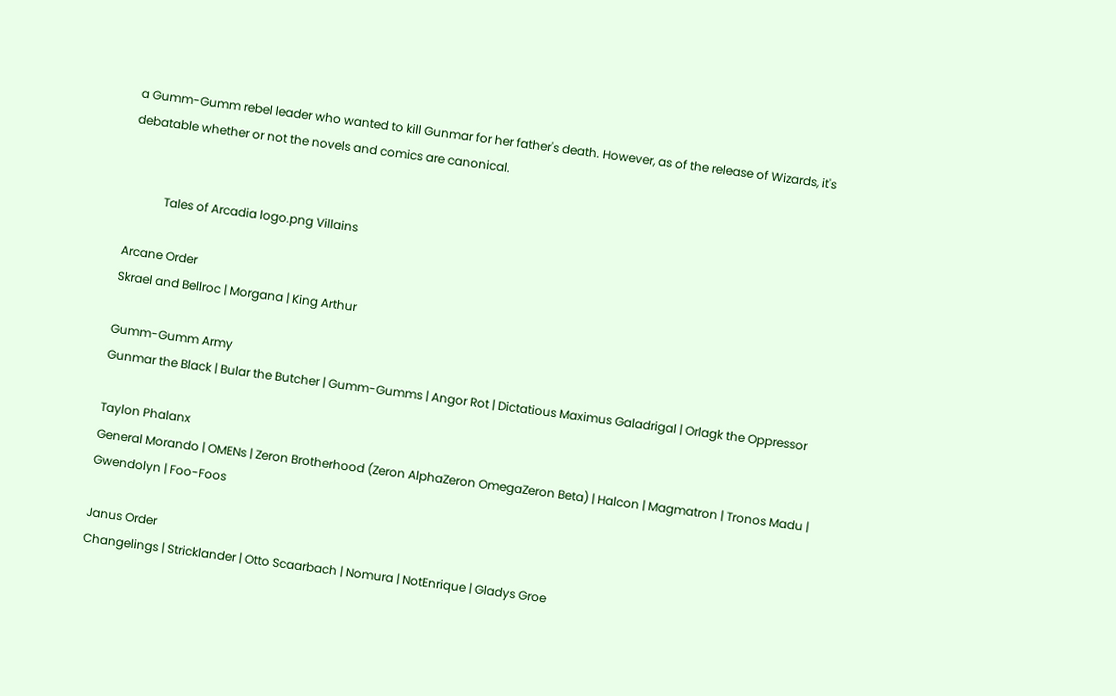a Gumm-Gumm rebel leader who wanted to kill Gunmar for her father's death. However, as of the release of Wizards, it's debatable whether or not the novels and comics are canonical.


            Tales of Arcadia logo.png Villains

Arcane Order
Skrael and Bellroc | Morgana | King Arthur

Gumm-Gumm Army
Gunmar the Black | Bular the Butcher | Gumm-Gumms | Angor Rot | Dictatious Maximus Galadrigal | Orlagk the Oppressor

Taylon Phalanx
General Morando | OMENs | Zeron Brotherhood (Zeron AlphaZeron OmegaZeron Beta) | Halcon | Magmatron | Tronos Madu | Gwendolyn | Foo-Foos

Janus Order
Changelings | Stricklander | Otto Scaarbach | Nomura | NotEnrique | Gladys Groe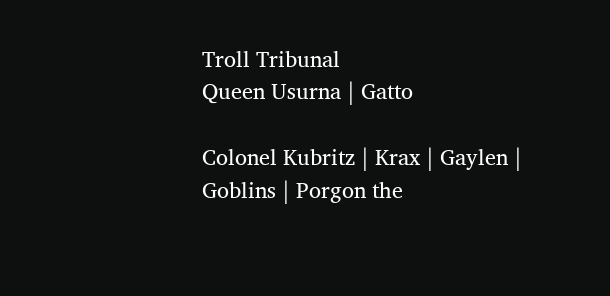Troll Tribunal
Queen Usurna | Gatto

Colonel Kubritz | Krax | Gaylen | Goblins | Porgon the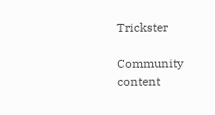Trickster

Community content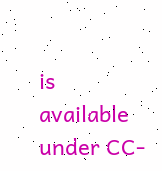is available under CC-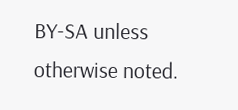BY-SA unless otherwise noted.